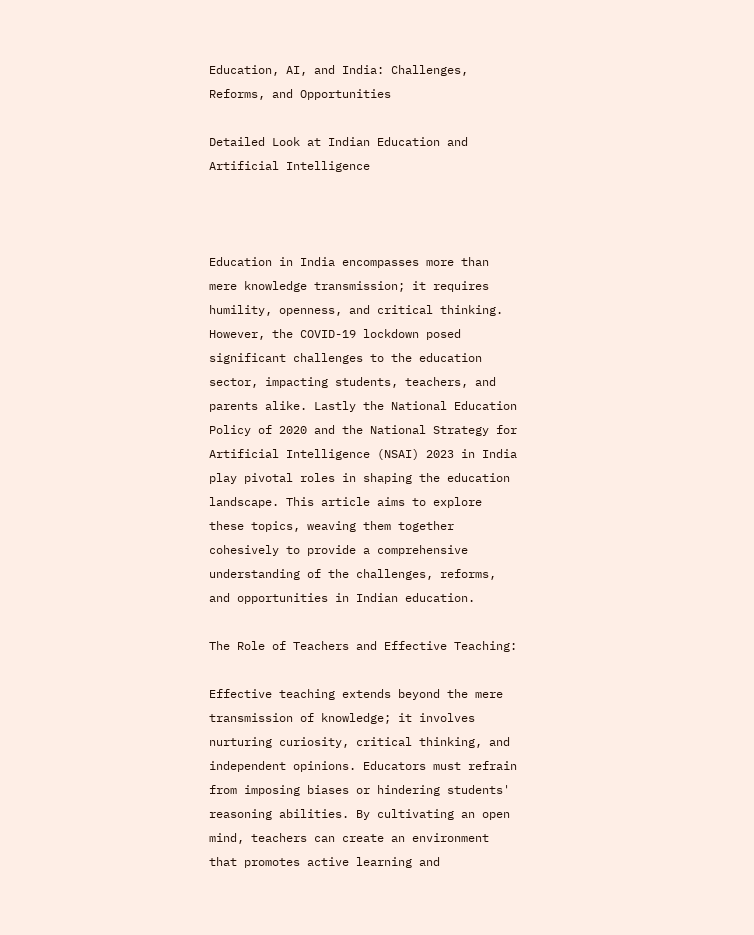Education, AI, and India: Challenges, Reforms, and Opportunities

Detailed Look at Indian Education and Artificial Intelligence



Education in India encompasses more than mere knowledge transmission; it requires humility, openness, and critical thinking. However, the COVID-19 lockdown posed significant challenges to the education sector, impacting students, teachers, and parents alike. Lastly the National Education Policy of 2020 and the National Strategy for Artificial Intelligence (NSAI) 2023 in India play pivotal roles in shaping the education landscape. This article aims to explore these topics, weaving them together cohesively to provide a comprehensive understanding of the challenges, reforms, and opportunities in Indian education.

The Role of Teachers and Effective Teaching:

Effective teaching extends beyond the mere transmission of knowledge; it involves nurturing curiosity, critical thinking, and independent opinions. Educators must refrain from imposing biases or hindering students' reasoning abilities. By cultivating an open mind, teachers can create an environment that promotes active learning and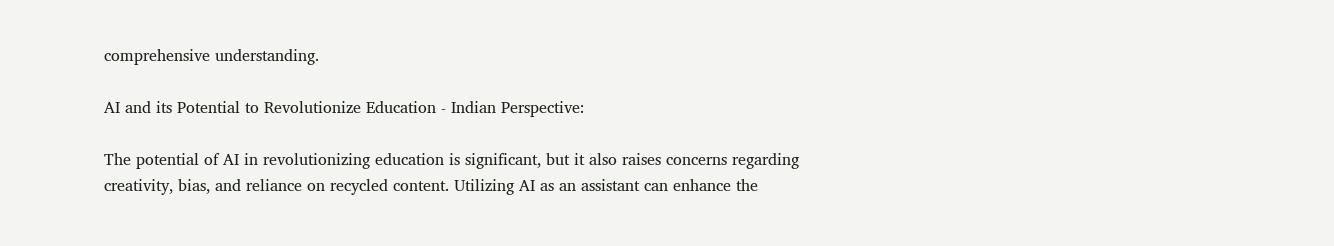comprehensive understanding.

AI and its Potential to Revolutionize Education - Indian Perspective:

The potential of AI in revolutionizing education is significant, but it also raises concerns regarding creativity, bias, and reliance on recycled content. Utilizing AI as an assistant can enhance the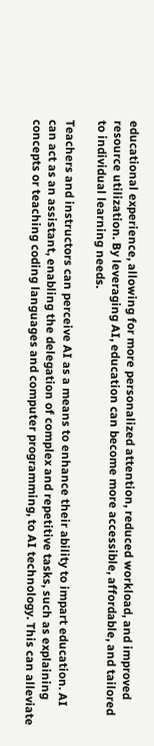educational experience, allowing for more personalized attention, reduced workload, and improved resource utilization. By leveraging AI, education can become more accessible, affordable, and tailored to individual learning needs.

Teachers and instructors can perceive AI as a means to enhance their ability to impart education. AI can act as an assistant, enabling the delegation of complex and repetitive tasks, such as explaining concepts or teaching coding languages and computer programming, to AI technology. This can alleviate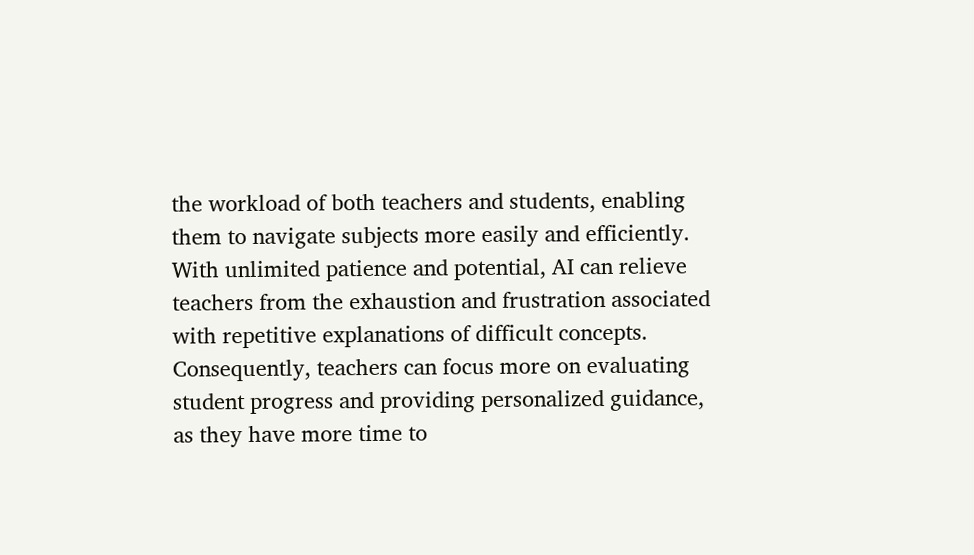the workload of both teachers and students, enabling them to navigate subjects more easily and efficiently. With unlimited patience and potential, AI can relieve teachers from the exhaustion and frustration associated with repetitive explanations of difficult concepts. Consequently, teachers can focus more on evaluating student progress and providing personalized guidance, as they have more time to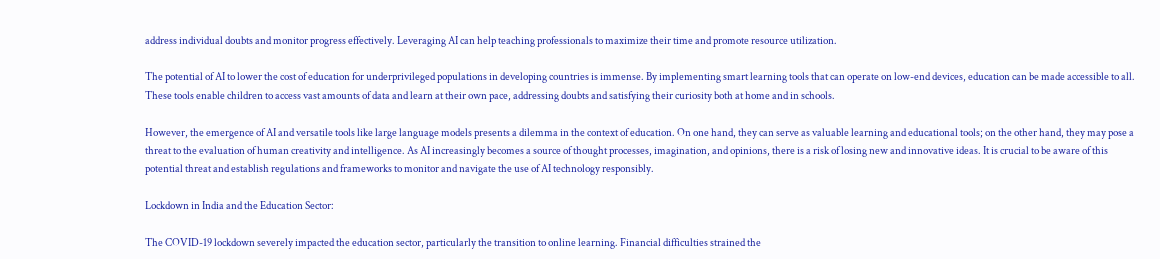address individual doubts and monitor progress effectively. Leveraging AI can help teaching professionals to maximize their time and promote resource utilization.

The potential of AI to lower the cost of education for underprivileged populations in developing countries is immense. By implementing smart learning tools that can operate on low-end devices, education can be made accessible to all. These tools enable children to access vast amounts of data and learn at their own pace, addressing doubts and satisfying their curiosity both at home and in schools.

However, the emergence of AI and versatile tools like large language models presents a dilemma in the context of education. On one hand, they can serve as valuable learning and educational tools; on the other hand, they may pose a threat to the evaluation of human creativity and intelligence. As AI increasingly becomes a source of thought processes, imagination, and opinions, there is a risk of losing new and innovative ideas. It is crucial to be aware of this potential threat and establish regulations and frameworks to monitor and navigate the use of AI technology responsibly.

Lockdown in India and the Education Sector:

The COVID-19 lockdown severely impacted the education sector, particularly the transition to online learning. Financial difficulties strained the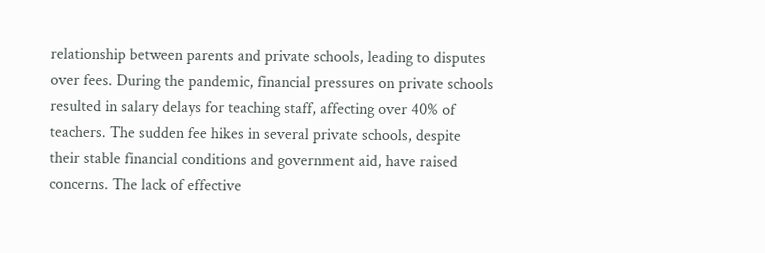relationship between parents and private schools, leading to disputes over fees. During the pandemic, financial pressures on private schools resulted in salary delays for teaching staff, affecting over 40% of teachers. The sudden fee hikes in several private schools, despite their stable financial conditions and government aid, have raised concerns. The lack of effective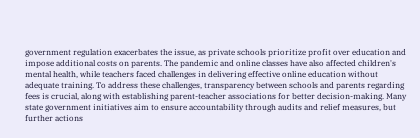government regulation exacerbates the issue, as private schools prioritize profit over education and impose additional costs on parents. The pandemic and online classes have also affected children's mental health, while teachers faced challenges in delivering effective online education without adequate training. To address these challenges, transparency between schools and parents regarding fees is crucial, along with establishing parent-teacher associations for better decision-making. Many state government initiatives aim to ensure accountability through audits and relief measures, but further actions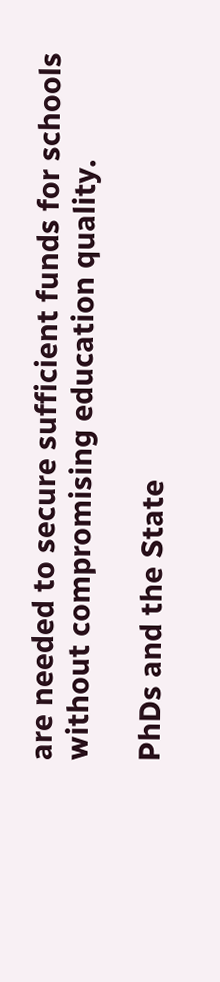are needed to secure sufficient funds for schools without compromising education quality.

PhDs and the State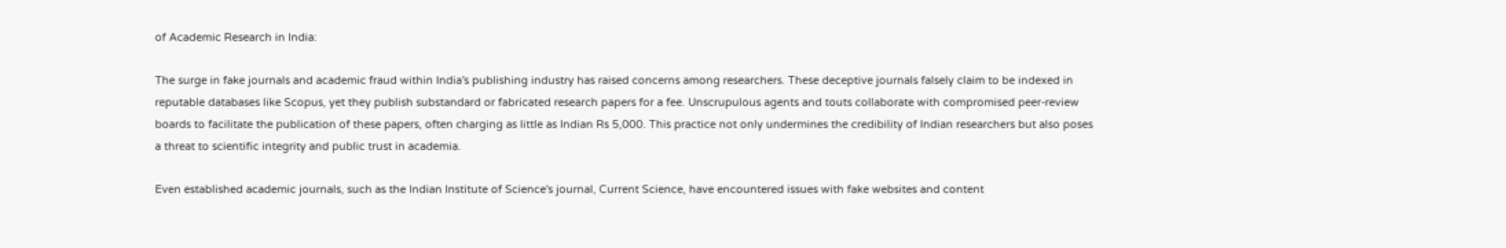of Academic Research in India:

The surge in fake journals and academic fraud within India's publishing industry has raised concerns among researchers. These deceptive journals falsely claim to be indexed in reputable databases like Scopus, yet they publish substandard or fabricated research papers for a fee. Unscrupulous agents and touts collaborate with compromised peer-review boards to facilitate the publication of these papers, often charging as little as Indian Rs 5,000. This practice not only undermines the credibility of Indian researchers but also poses a threat to scientific integrity and public trust in academia.

Even established academic journals, such as the Indian Institute of Science's journal, Current Science, have encountered issues with fake websites and content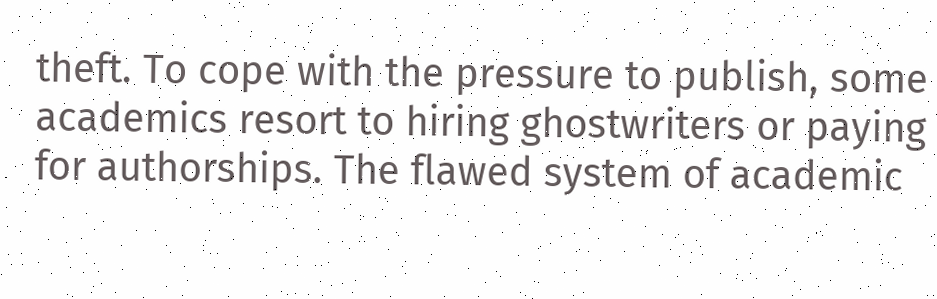theft. To cope with the pressure to publish, some academics resort to hiring ghostwriters or paying for authorships. The flawed system of academic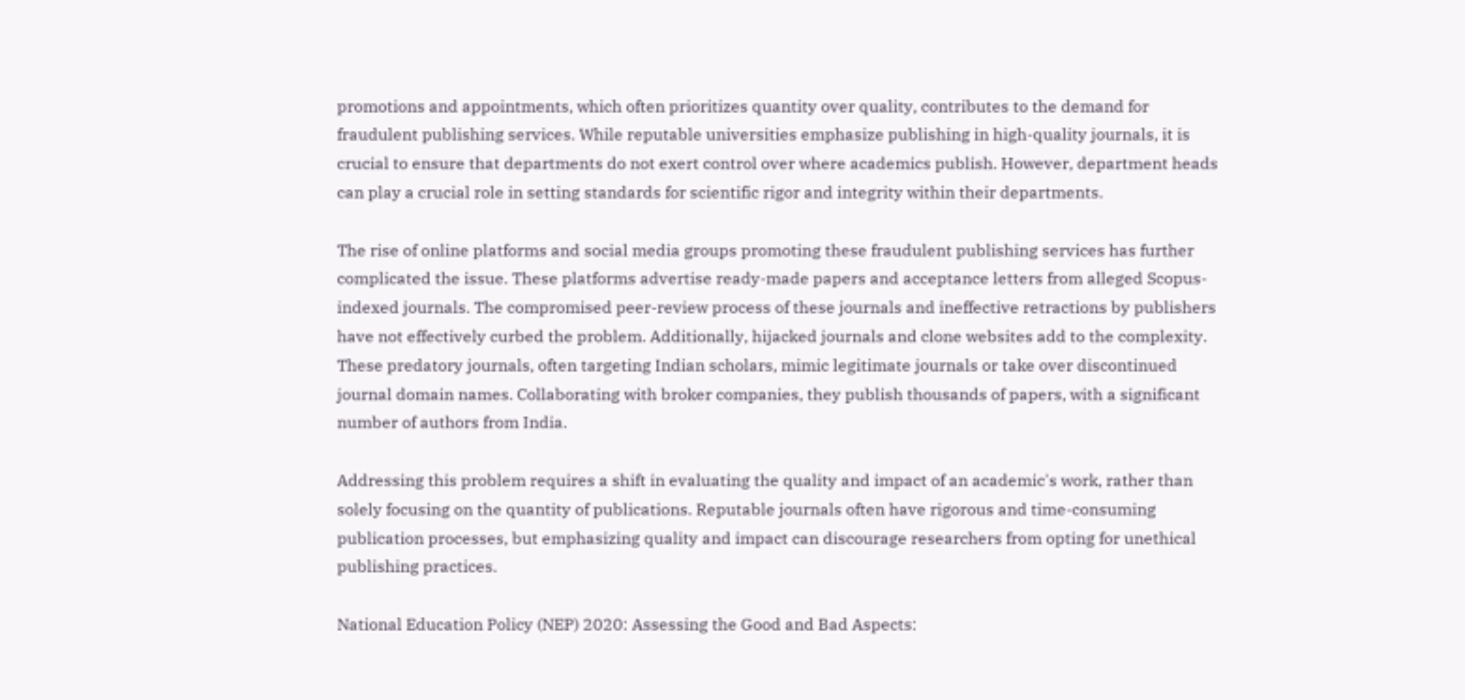promotions and appointments, which often prioritizes quantity over quality, contributes to the demand for fraudulent publishing services. While reputable universities emphasize publishing in high-quality journals, it is crucial to ensure that departments do not exert control over where academics publish. However, department heads can play a crucial role in setting standards for scientific rigor and integrity within their departments.

The rise of online platforms and social media groups promoting these fraudulent publishing services has further complicated the issue. These platforms advertise ready-made papers and acceptance letters from alleged Scopus-indexed journals. The compromised peer-review process of these journals and ineffective retractions by publishers have not effectively curbed the problem. Additionally, hijacked journals and clone websites add to the complexity. These predatory journals, often targeting Indian scholars, mimic legitimate journals or take over discontinued journal domain names. Collaborating with broker companies, they publish thousands of papers, with a significant number of authors from India.

Addressing this problem requires a shift in evaluating the quality and impact of an academic's work, rather than solely focusing on the quantity of publications. Reputable journals often have rigorous and time-consuming publication processes, but emphasizing quality and impact can discourage researchers from opting for unethical publishing practices.

National Education Policy (NEP) 2020: Assessing the Good and Bad Aspects: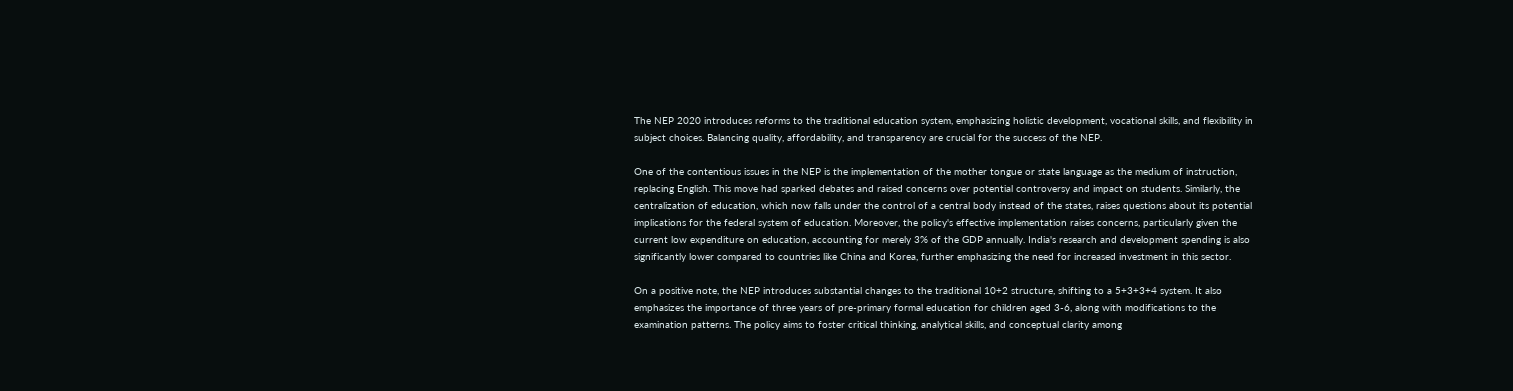The NEP 2020 introduces reforms to the traditional education system, emphasizing holistic development, vocational skills, and flexibility in subject choices. Balancing quality, affordability, and transparency are crucial for the success of the NEP.

One of the contentious issues in the NEP is the implementation of the mother tongue or state language as the medium of instruction, replacing English. This move had sparked debates and raised concerns over potential controversy and impact on students. Similarly, the centralization of education, which now falls under the control of a central body instead of the states, raises questions about its potential implications for the federal system of education. Moreover, the policy's effective implementation raises concerns, particularly given the current low expenditure on education, accounting for merely 3% of the GDP annually. India's research and development spending is also significantly lower compared to countries like China and Korea, further emphasizing the need for increased investment in this sector.

On a positive note, the NEP introduces substantial changes to the traditional 10+2 structure, shifting to a 5+3+3+4 system. It also emphasizes the importance of three years of pre-primary formal education for children aged 3-6, along with modifications to the examination patterns. The policy aims to foster critical thinking, analytical skills, and conceptual clarity among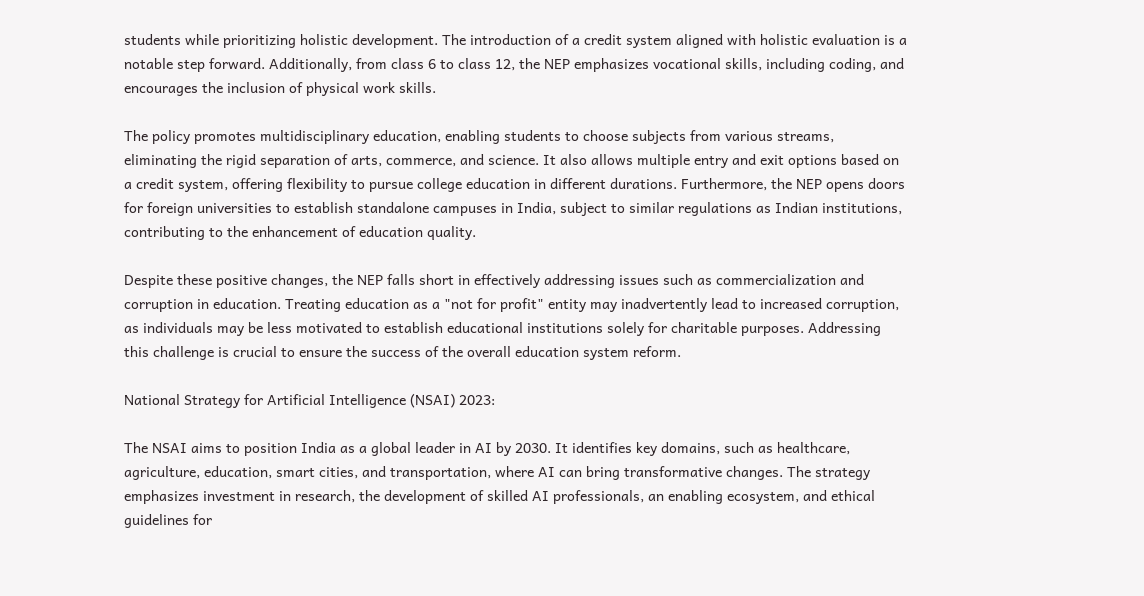students while prioritizing holistic development. The introduction of a credit system aligned with holistic evaluation is a notable step forward. Additionally, from class 6 to class 12, the NEP emphasizes vocational skills, including coding, and encourages the inclusion of physical work skills.

The policy promotes multidisciplinary education, enabling students to choose subjects from various streams, eliminating the rigid separation of arts, commerce, and science. It also allows multiple entry and exit options based on a credit system, offering flexibility to pursue college education in different durations. Furthermore, the NEP opens doors for foreign universities to establish standalone campuses in India, subject to similar regulations as Indian institutions, contributing to the enhancement of education quality.

Despite these positive changes, the NEP falls short in effectively addressing issues such as commercialization and corruption in education. Treating education as a "not for profit" entity may inadvertently lead to increased corruption, as individuals may be less motivated to establish educational institutions solely for charitable purposes. Addressing this challenge is crucial to ensure the success of the overall education system reform.

National Strategy for Artificial Intelligence (NSAI) 2023:

The NSAI aims to position India as a global leader in AI by 2030. It identifies key domains, such as healthcare, agriculture, education, smart cities, and transportation, where AI can bring transformative changes. The strategy emphasizes investment in research, the development of skilled AI professionals, an enabling ecosystem, and ethical guidelines for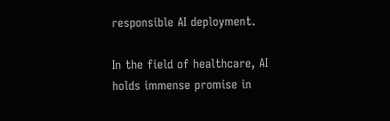responsible AI deployment.

In the field of healthcare, AI holds immense promise in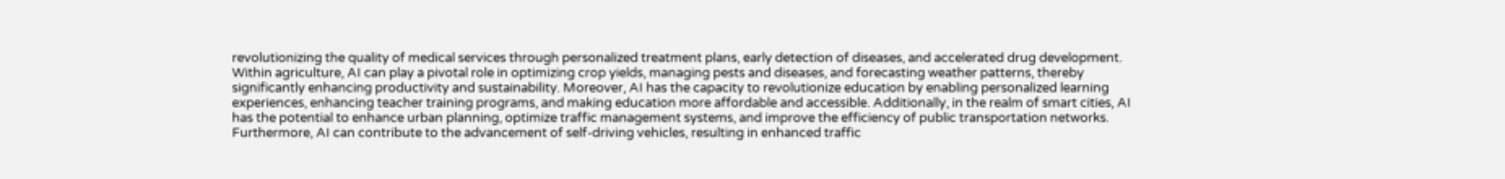revolutionizing the quality of medical services through personalized treatment plans, early detection of diseases, and accelerated drug development. Within agriculture, AI can play a pivotal role in optimizing crop yields, managing pests and diseases, and forecasting weather patterns, thereby significantly enhancing productivity and sustainability. Moreover, AI has the capacity to revolutionize education by enabling personalized learning experiences, enhancing teacher training programs, and making education more affordable and accessible. Additionally, in the realm of smart cities, AI has the potential to enhance urban planning, optimize traffic management systems, and improve the efficiency of public transportation networks. Furthermore, AI can contribute to the advancement of self-driving vehicles, resulting in enhanced traffic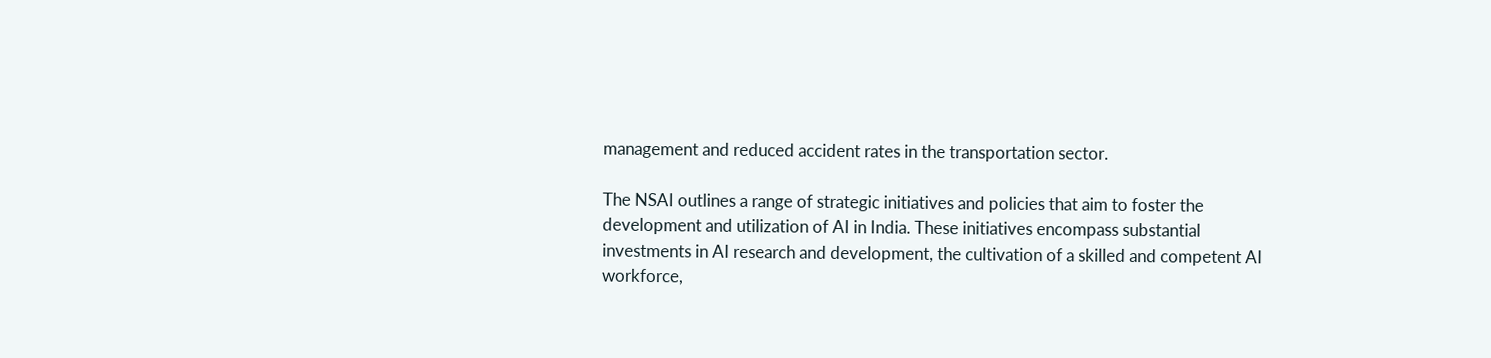management and reduced accident rates in the transportation sector.

The NSAI outlines a range of strategic initiatives and policies that aim to foster the development and utilization of AI in India. These initiatives encompass substantial investments in AI research and development, the cultivation of a skilled and competent AI workforce,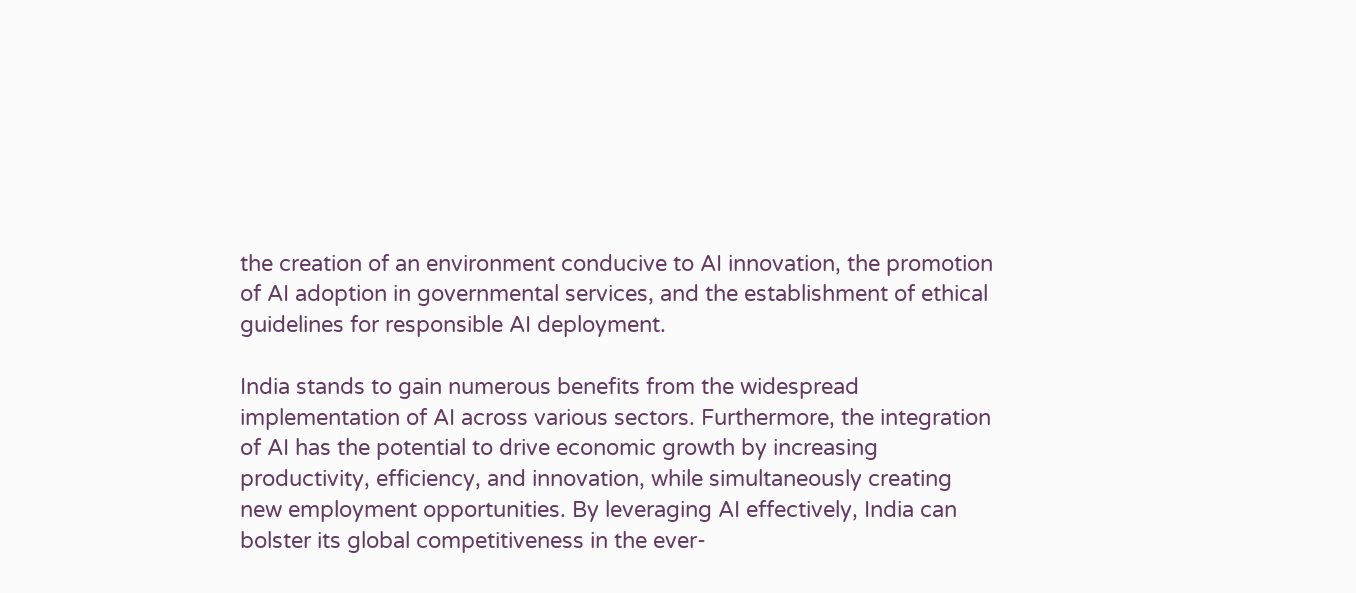the creation of an environment conducive to AI innovation, the promotion of AI adoption in governmental services, and the establishment of ethical guidelines for responsible AI deployment.

India stands to gain numerous benefits from the widespread implementation of AI across various sectors. Furthermore, the integration of AI has the potential to drive economic growth by increasing productivity, efficiency, and innovation, while simultaneously creating new employment opportunities. By leveraging AI effectively, India can bolster its global competitiveness in the ever-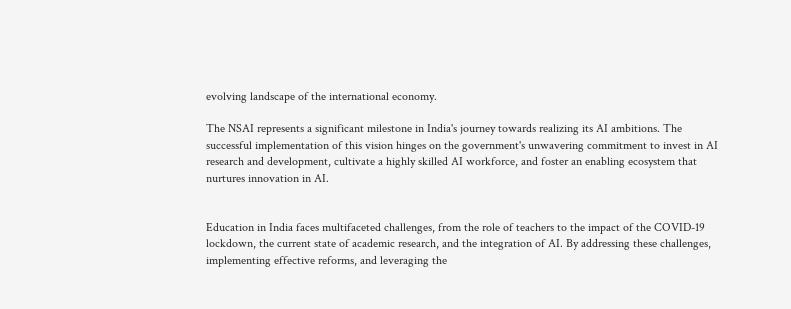evolving landscape of the international economy.

The NSAI represents a significant milestone in India's journey towards realizing its AI ambitions. The successful implementation of this vision hinges on the government's unwavering commitment to invest in AI research and development, cultivate a highly skilled AI workforce, and foster an enabling ecosystem that nurtures innovation in AI.


Education in India faces multifaceted challenges, from the role of teachers to the impact of the COVID-19 lockdown, the current state of academic research, and the integration of AI. By addressing these challenges, implementing effective reforms, and leveraging the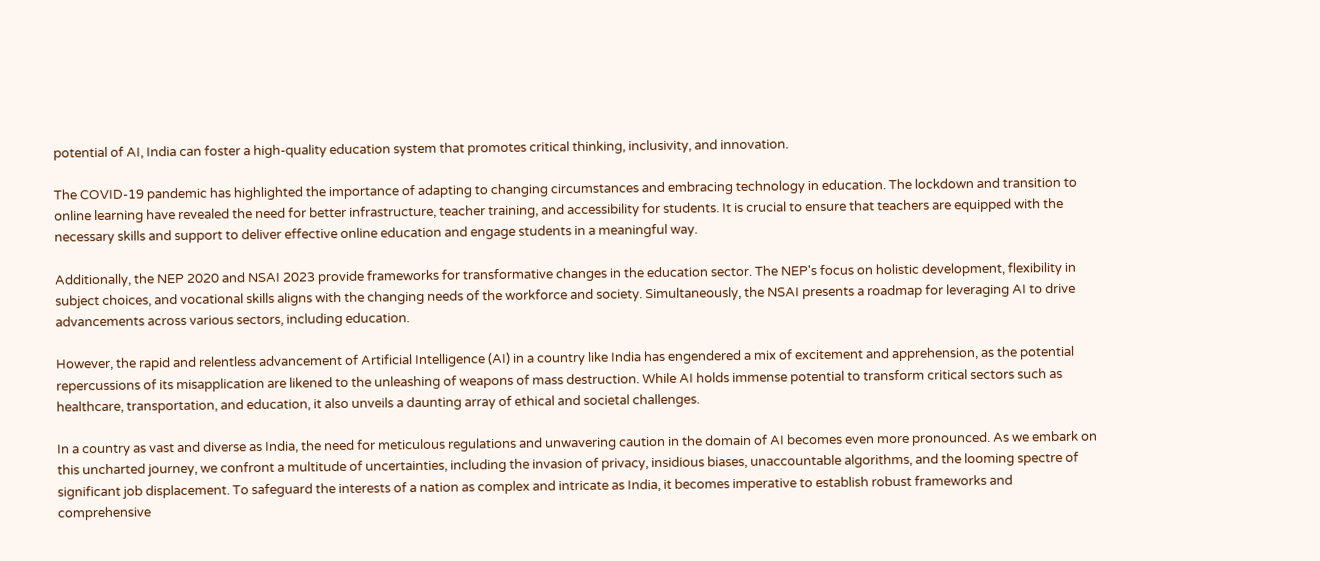potential of AI, India can foster a high-quality education system that promotes critical thinking, inclusivity, and innovation.

The COVID-19 pandemic has highlighted the importance of adapting to changing circumstances and embracing technology in education. The lockdown and transition to online learning have revealed the need for better infrastructure, teacher training, and accessibility for students. It is crucial to ensure that teachers are equipped with the necessary skills and support to deliver effective online education and engage students in a meaningful way.

Additionally, the NEP 2020 and NSAI 2023 provide frameworks for transformative changes in the education sector. The NEP's focus on holistic development, flexibility in subject choices, and vocational skills aligns with the changing needs of the workforce and society. Simultaneously, the NSAI presents a roadmap for leveraging AI to drive advancements across various sectors, including education.

However, the rapid and relentless advancement of Artificial Intelligence (AI) in a country like India has engendered a mix of excitement and apprehension, as the potential repercussions of its misapplication are likened to the unleashing of weapons of mass destruction. While AI holds immense potential to transform critical sectors such as healthcare, transportation, and education, it also unveils a daunting array of ethical and societal challenges.

In a country as vast and diverse as India, the need for meticulous regulations and unwavering caution in the domain of AI becomes even more pronounced. As we embark on this uncharted journey, we confront a multitude of uncertainties, including the invasion of privacy, insidious biases, unaccountable algorithms, and the looming spectre of significant job displacement. To safeguard the interests of a nation as complex and intricate as India, it becomes imperative to establish robust frameworks and comprehensive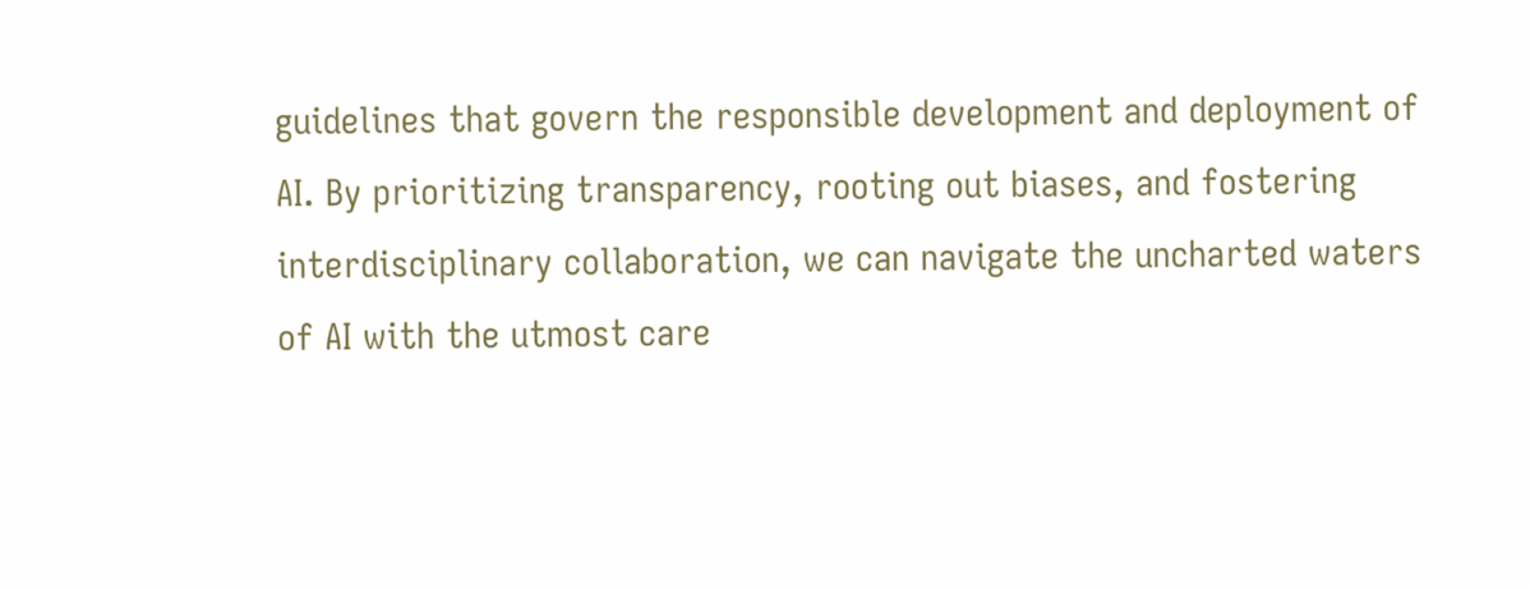guidelines that govern the responsible development and deployment of AI. By prioritizing transparency, rooting out biases, and fostering interdisciplinary collaboration, we can navigate the uncharted waters of AI with the utmost care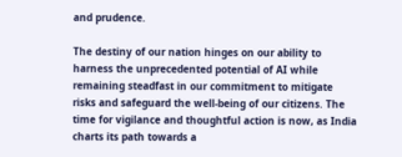and prudence.

The destiny of our nation hinges on our ability to harness the unprecedented potential of AI while remaining steadfast in our commitment to mitigate risks and safeguard the well-being of our citizens. The time for vigilance and thoughtful action is now, as India charts its path towards a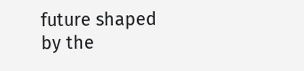future shaped by the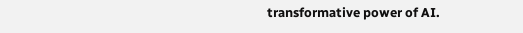transformative power of AI.